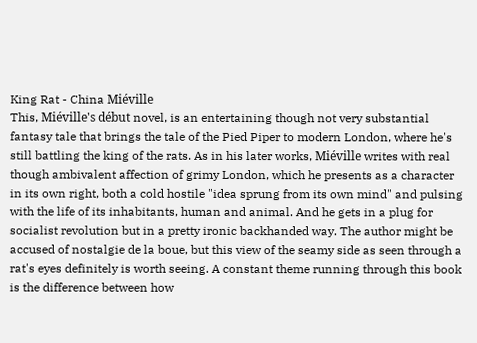King Rat - China Miéville
This, Miéville's début novel, is an entertaining though not very substantial fantasy tale that brings the tale of the Pied Piper to modern London, where he's still battling the king of the rats. As in his later works, Miéville writes with real though ambivalent affection of grimy London, which he presents as a character in its own right, both a cold hostile "idea sprung from its own mind" and pulsing with the life of its inhabitants, human and animal. And he gets in a plug for socialist revolution but in a pretty ironic backhanded way. The author might be accused of nostalgie de la boue, but this view of the seamy side as seen through a rat's eyes definitely is worth seeing. A constant theme running through this book is the difference between how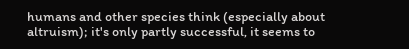humans and other species think (especially about altruism); it's only partly successful, it seems to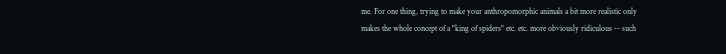me. For one thing, trying to make your anthropomorphic animals a bit more realistic only makes the whole concept of a "king of spiders" etc. etc. more obviously ridiculous -- such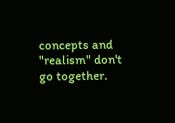concepts and "realism" don't go together.